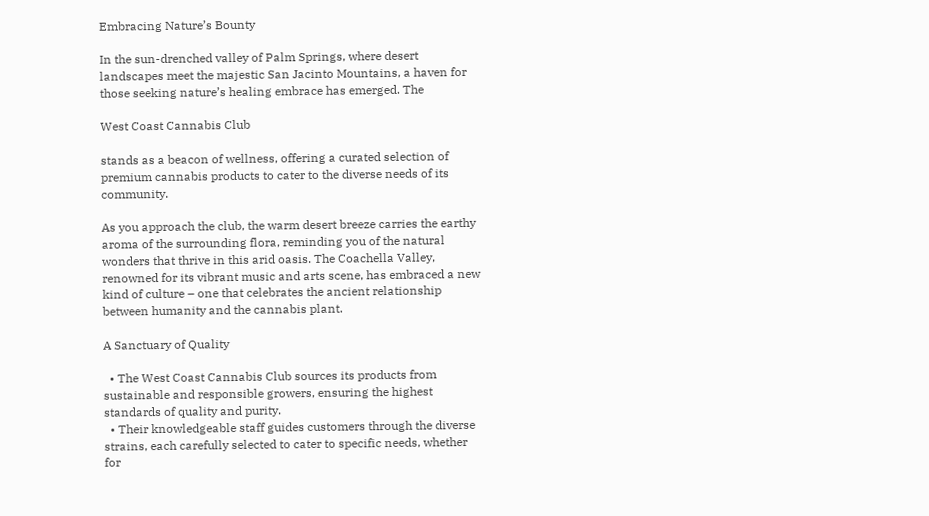Embracing Nature’s Bounty

In the sun-drenched valley of Palm Springs, where desert landscapes meet the majestic San Jacinto Mountains, a haven for those seeking nature’s healing embrace has emerged. The

West Coast Cannabis Club

stands as a beacon of wellness, offering a curated selection of premium cannabis products to cater to the diverse needs of its community.

As you approach the club, the warm desert breeze carries the earthy aroma of the surrounding flora, reminding you of the natural wonders that thrive in this arid oasis. The Coachella Valley, renowned for its vibrant music and arts scene, has embraced a new kind of culture – one that celebrates the ancient relationship between humanity and the cannabis plant.

A Sanctuary of Quality

  • The West Coast Cannabis Club sources its products from sustainable and responsible growers, ensuring the highest standards of quality and purity.
  • Their knowledgeable staff guides customers through the diverse strains, each carefully selected to cater to specific needs, whether for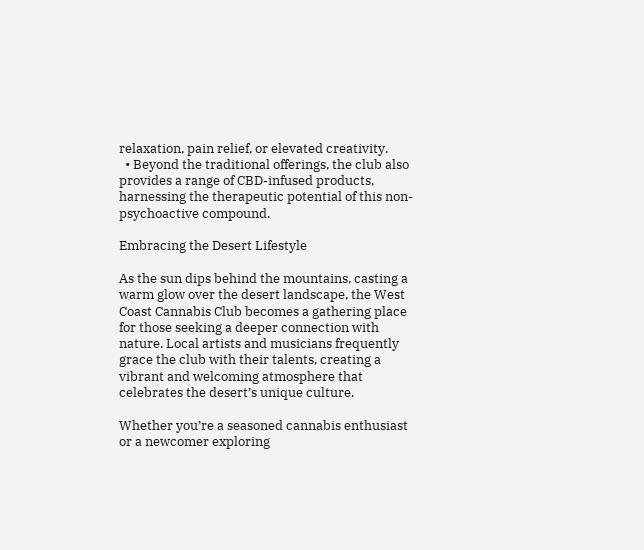relaxation, pain relief, or elevated creativity.
  • Beyond the traditional offerings, the club also provides a range of CBD-infused products, harnessing the therapeutic potential of this non-psychoactive compound.

Embracing the Desert Lifestyle

As the sun dips behind the mountains, casting a warm glow over the desert landscape, the West Coast Cannabis Club becomes a gathering place for those seeking a deeper connection with nature. Local artists and musicians frequently grace the club with their talents, creating a vibrant and welcoming atmosphere that celebrates the desert’s unique culture.

Whether you’re a seasoned cannabis enthusiast or a newcomer exploring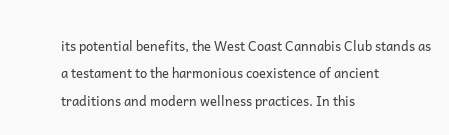its potential benefits, the West Coast Cannabis Club stands as a testament to the harmonious coexistence of ancient traditions and modern wellness practices. In this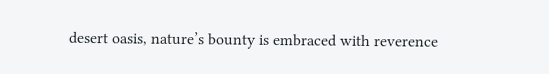desert oasis, nature’s bounty is embraced with reverence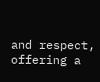and respect, offering a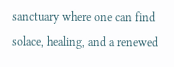sanctuary where one can find solace, healing, and a renewed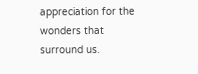appreciation for the wonders that surround us.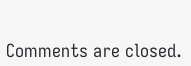Comments are closed.